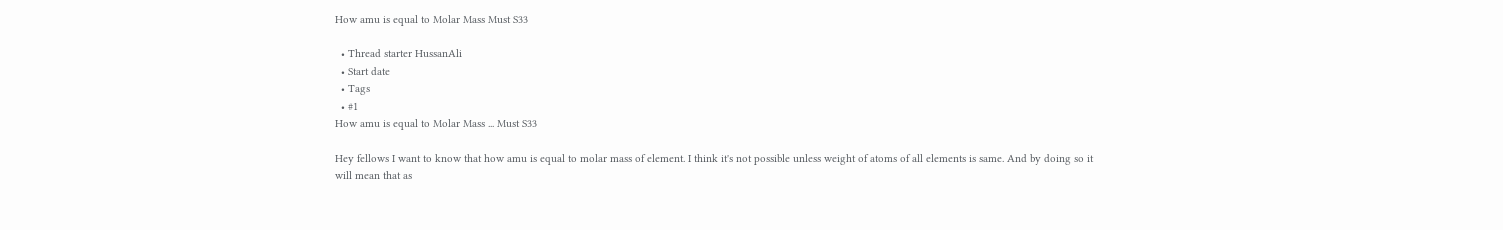How amu is equal to Molar Mass Must S33

  • Thread starter HussanAli
  • Start date
  • Tags
  • #1
How amu is equal to Molar Mass ... Must S33

Hey fellows I want to know that how amu is equal to molar mass of element. I think it's not possible unless weight of atoms of all elements is same. And by doing so it will mean that as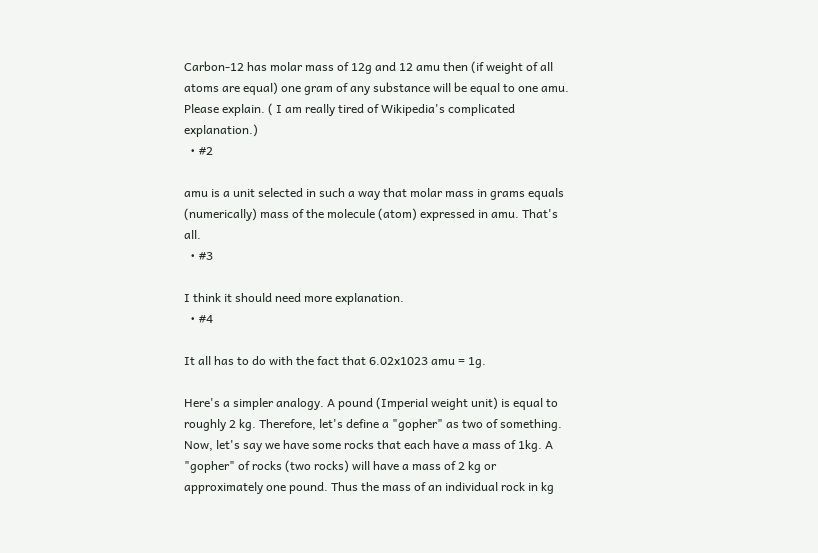Carbon-12 has molar mass of 12g and 12 amu then (if weight of all atoms are equal) one gram of any substance will be equal to one amu. Please explain. ( I am really tired of Wikipedia's complicated explanation.)
  • #2

amu is a unit selected in such a way that molar mass in grams equals (numerically) mass of the molecule (atom) expressed in amu. That's all.
  • #3

I think it should need more explanation.
  • #4

It all has to do with the fact that 6.02x1023 amu = 1g.

Here's a simpler analogy. A pound (Imperial weight unit) is equal to roughly 2 kg. Therefore, let's define a "gopher" as two of something. Now, let's say we have some rocks that each have a mass of 1kg. A "gopher" of rocks (two rocks) will have a mass of 2 kg or approximately one pound. Thus the mass of an individual rock in kg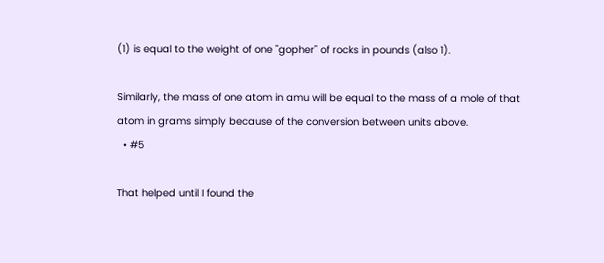(1) is equal to the weight of one "gopher" of rocks in pounds (also 1).

Similarly, the mass of one atom in amu will be equal to the mass of a mole of that atom in grams simply because of the conversion between units above.
  • #5

That helped until I found the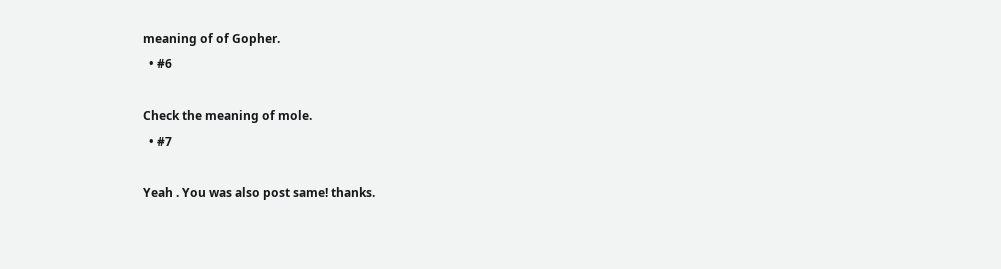meaning of of Gopher.
  • #6

Check the meaning of mole.
  • #7

Yeah . You was also post same! thanks.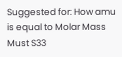Suggested for: How amu is equal to Molar Mass Must S33